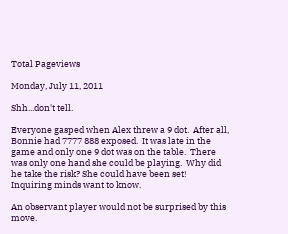Total Pageviews

Monday, July 11, 2011

Shh...don't tell.

Everyone gasped when Alex threw a 9 dot.  After all, Bonnie had 7777 888 exposed.  It was late in the game and only one 9 dot was on the table.  There was only one hand she could be playing.  Why did he take the risk? She could have been set!  Inquiring minds want to know.

An observant player would not be surprised by this move.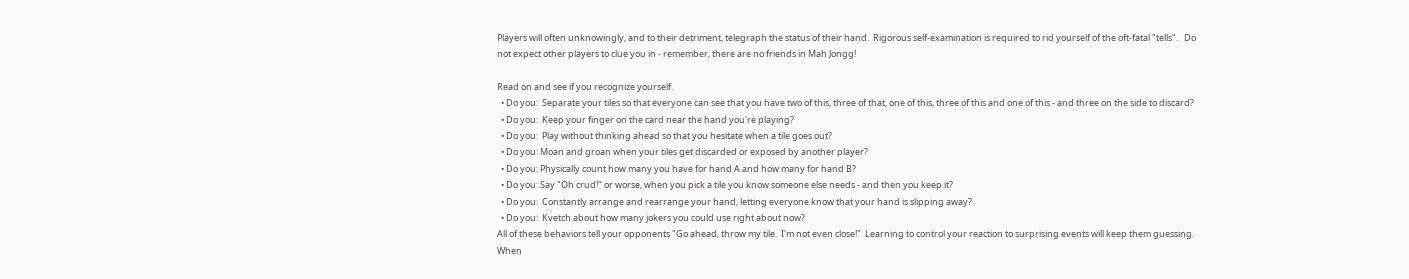Players will often unknowingly, and to their detriment, telegraph the status of their hand.  Rigorous self-examination is required to rid yourself of the oft-fatal "tells".   Do not expect other players to clue you in - remember, there are no friends in Mah Jongg!

Read on and see if you recognize yourself.
  • Do you:  Separate your tiles so that everyone can see that you have two of this, three of that, one of this, three of this and one of this - and three on the side to discard?
  • Do you:  Keep your finger on the card near the hand you're playing?
  • Do you:  Play without thinking ahead so that you hesitate when a tile goes out?
  • Do you: Moan and groan when your tiles get discarded or exposed by another player?
  • Do you: Physically count how many you have for hand A and how many for hand B?
  • Do you: Say "Oh crud!" or worse, when you pick a tile you know someone else needs - and then you keep it?
  • Do you:  Constantly arrange and rearrange your hand, letting everyone know that your hand is slipping away?
  • Do you:  Kvetch about how many jokers you could use right about now?
All of these behaviors tell your opponents "Go ahead, throw my tile.  I'm not even close!"  Learning to control your reaction to surprising events will keep them guessing.  When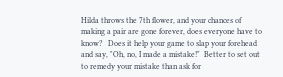Hilda throws the 7th flower, and your chances of making a pair are gone forever, does everyone have to know?   Does it help your game to slap your forehead and say, "Oh, no, I made a mistake!"  Better to set out to remedy your mistake than ask for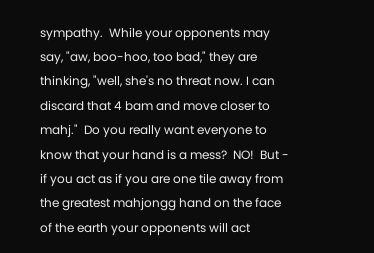sympathy.  While your opponents may say, "aw, boo-hoo, too bad," they are thinking, "well, she's no threat now. I can discard that 4 bam and move closer to mahj."  Do you really want everyone to know that your hand is a mess?  NO!  But - if you act as if you are one tile away from the greatest mahjongg hand on the face of the earth your opponents will act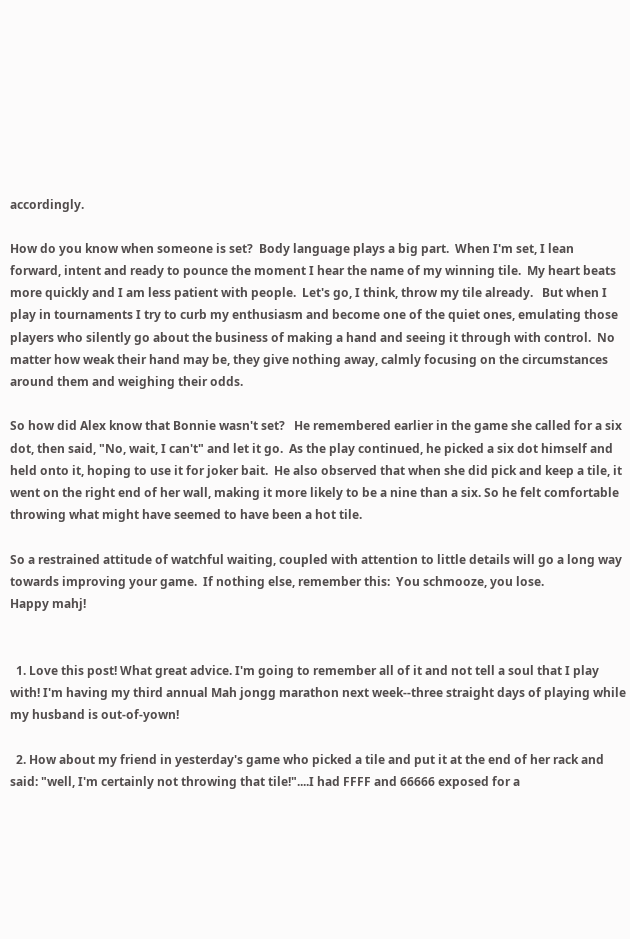accordingly.

How do you know when someone is set?  Body language plays a big part.  When I'm set, I lean forward, intent and ready to pounce the moment I hear the name of my winning tile.  My heart beats more quickly and I am less patient with people.  Let's go, I think, throw my tile already.   But when I play in tournaments I try to curb my enthusiasm and become one of the quiet ones, emulating those players who silently go about the business of making a hand and seeing it through with control.  No matter how weak their hand may be, they give nothing away, calmly focusing on the circumstances around them and weighing their odds.

So how did Alex know that Bonnie wasn't set?   He remembered earlier in the game she called for a six dot, then said, "No, wait, I can't" and let it go.  As the play continued, he picked a six dot himself and held onto it, hoping to use it for joker bait.  He also observed that when she did pick and keep a tile, it went on the right end of her wall, making it more likely to be a nine than a six. So he felt comfortable throwing what might have seemed to have been a hot tile.

So a restrained attitude of watchful waiting, coupled with attention to little details will go a long way towards improving your game.  If nothing else, remember this:  You schmooze, you lose.
Happy mahj!


  1. Love this post! What great advice. I'm going to remember all of it and not tell a soul that I play with! I'm having my third annual Mah jongg marathon next week--three straight days of playing while my husband is out-of-yown!

  2. How about my friend in yesterday's game who picked a tile and put it at the end of her rack and said: "well, I'm certainly not throwing that tile!"....I had FFFF and 66666 exposed for a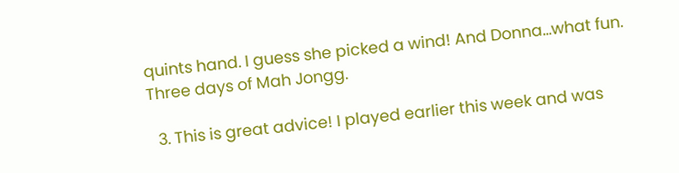quints hand. I guess she picked a wind! And Donna...what fun. Three days of Mah Jongg.

  3. This is great advice! I played earlier this week and was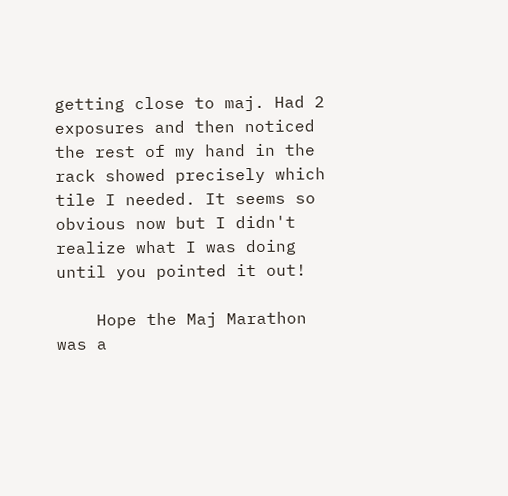getting close to maj. Had 2 exposures and then noticed the rest of my hand in the rack showed precisely which tile I needed. It seems so obvious now but I didn't realize what I was doing until you pointed it out!

    Hope the Maj Marathon was a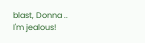blast, Donna .. I'm jealous!